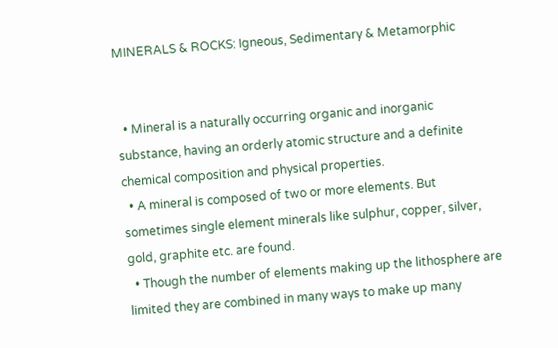MINERALS & ROCKS: Igneous, Sedimentary & Metamorphic


  • Mineral is a naturally occurring organic and inorganic substance, having an orderly atomic structure and a definite chemical composition and physical properties.
  • A mineral is composed of two or more elements. But sometimes single element minerals like sulphur, copper, silver, gold, graphite etc. are found.
  • Though the number of elements making up the lithosphere are limited they are combined in many ways to make up many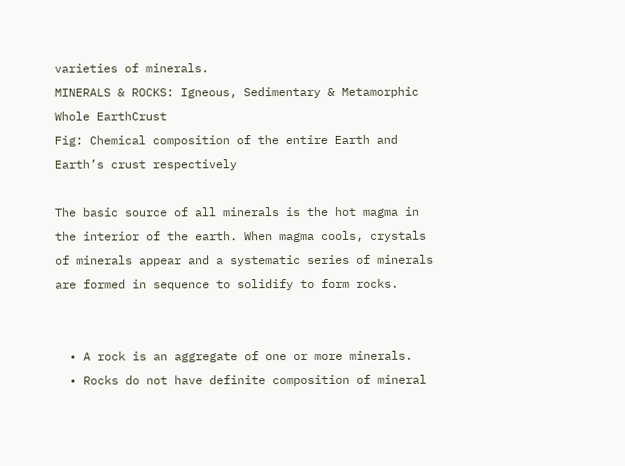varieties of minerals.
MINERALS & ROCKS: Igneous, Sedimentary & Metamorphic
Whole EarthCrust
Fig: Chemical composition of the entire Earth and Earth’s crust respectively

The basic source of all minerals is the hot magma in the interior of the earth. When magma cools, crystals of minerals appear and a systematic series of minerals are formed in sequence to solidify to form rocks.


  • A rock is an aggregate of one or more minerals.
  • Rocks do not have definite composition of mineral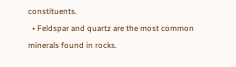constituents.
  • Feldspar and quartz are the most common minerals found in rocks.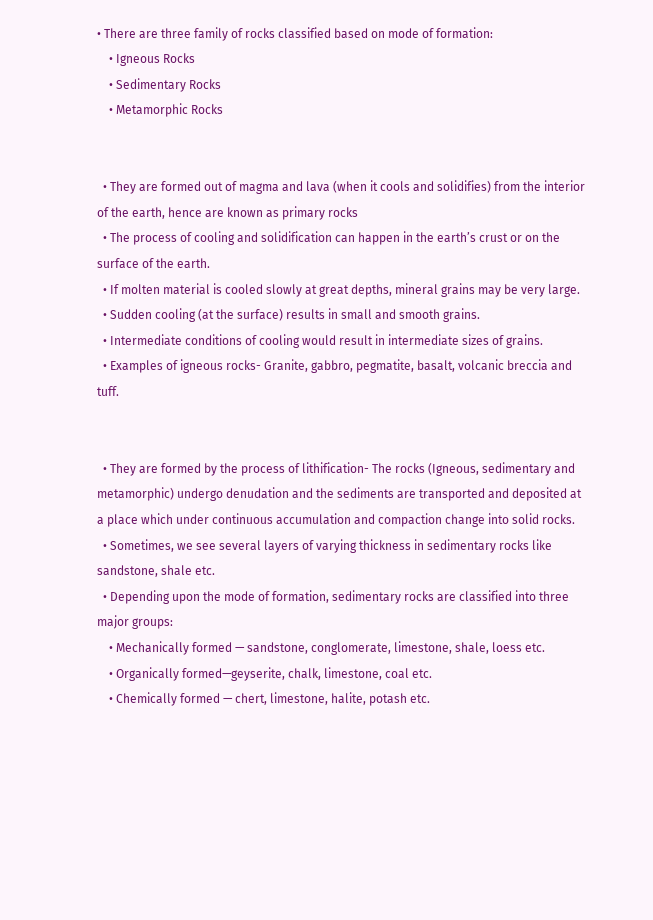• There are three family of rocks classified based on mode of formation:
    • Igneous Rocks
    • Sedimentary Rocks
    • Metamorphic Rocks


  • They are formed out of magma and lava (when it cools and solidifies) from the interior of the earth, hence are known as primary rocks
  • The process of cooling and solidification can happen in the earth’s crust or on the surface of the earth.
  • If molten material is cooled slowly at great depths, mineral grains may be very large.
  • Sudden cooling (at the surface) results in small and smooth grains.
  • Intermediate conditions of cooling would result in intermediate sizes of grains.
  • Examples of igneous rocks- Granite, gabbro, pegmatite, basalt, volcanic breccia and tuff.


  • They are formed by the process of lithification- The rocks (Igneous, sedimentary and metamorphic) undergo denudation and the sediments are transported and deposited at a place which under continuous accumulation and compaction change into solid rocks.
  • Sometimes, we see several layers of varying thickness in sedimentary rocks like sandstone, shale etc.
  • Depending upon the mode of formation, sedimentary rocks are classified into three major groups:
    • Mechanically formed — sandstone, conglomerate, limestone, shale, loess etc.
    • Organically formed—geyserite, chalk, limestone, coal etc.
    • Chemically formed — chert, limestone, halite, potash etc.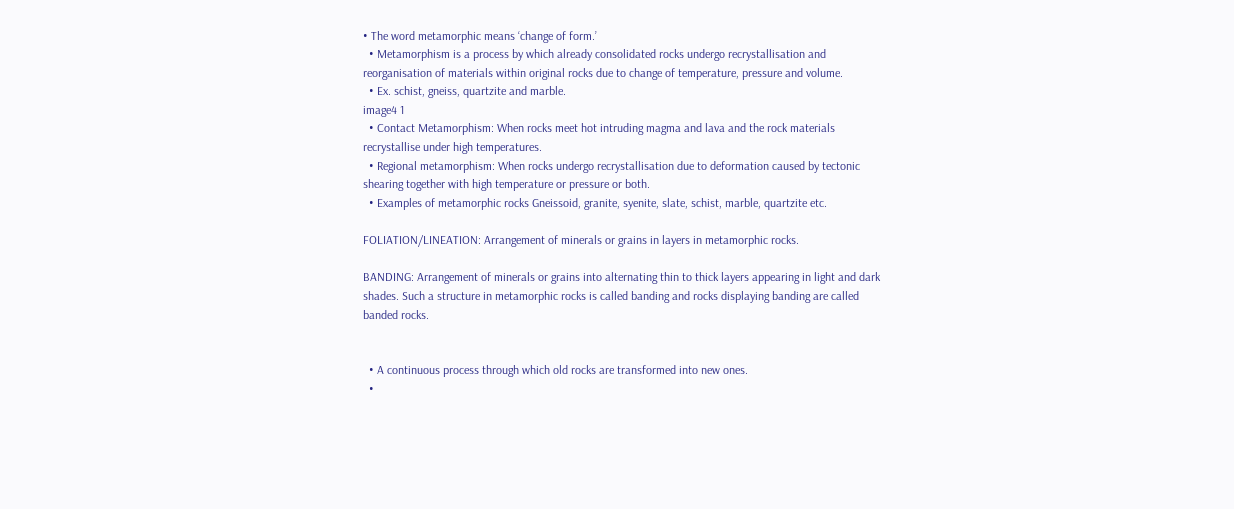• The word metamorphic means ‘change of form.’
  • Metamorphism is a process by which already consolidated rocks undergo recrystallisation and reorganisation of materials within original rocks due to change of temperature, pressure and volume.
  • Ex. schist, gneiss, quartzite and marble.
image4 1
  • Contact Metamorphism: When rocks meet hot intruding magma and lava and the rock materials recrystallise under high temperatures.
  • Regional metamorphism: When rocks undergo recrystallisation due to deformation caused by tectonic shearing together with high temperature or pressure or both.
  • Examples of metamorphic rocks Gneissoid, granite, syenite, slate, schist, marble, quartzite etc.

FOLIATION/LINEATION: Arrangement of minerals or grains in layers in metamorphic rocks.

BANDING: Arrangement of minerals or grains into alternating thin to thick layers appearing in light and dark shades. Such a structure in metamorphic rocks is called banding and rocks displaying banding are called banded rocks.


  • A continuous process through which old rocks are transformed into new ones.
  •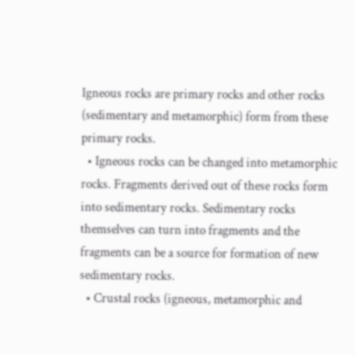Igneous rocks are primary rocks and other rocks (sedimentary and metamorphic) form from these primary rocks.
  • Igneous rocks can be changed into metamorphic rocks. Fragments derived out of these rocks form into sedimentary rocks. Sedimentary rocks themselves can turn into fragments and the fragments can be a source for formation of new sedimentary rocks.
  • Crustal rocks (igneous, metamorphic and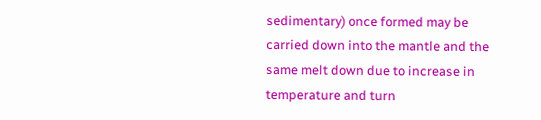sedimentary) once formed may be carried down into the mantle and the same melt down due to increase in temperature and turn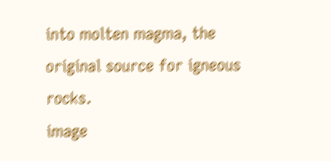into molten magma, the original source for igneous rocks.
image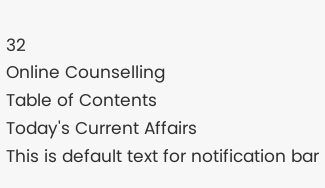32
Online Counselling
Table of Contents
Today's Current Affairs
This is default text for notification bar